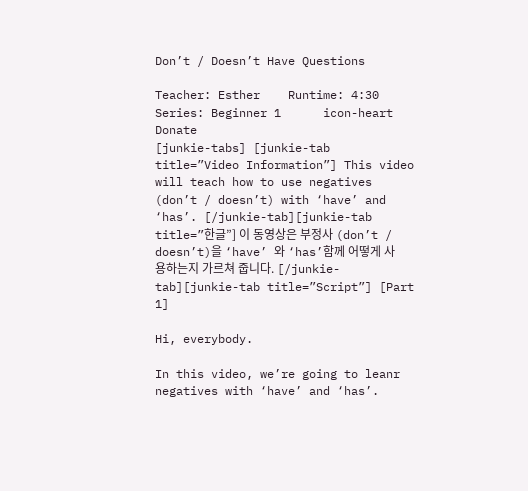Don’t / Doesn’t Have Questions

Teacher: Esther    Runtime: 4:30     Series: Beginner 1      icon-heart Donate
[junkie-tabs] [junkie-tab title=”Video Information”] This video will teach how to use negatives (don’t / doesn’t) with ‘have’ and ‘has’. [/junkie-tab][junkie-tab title=”한글”] 이 동영상은 부정사 (don’t / doesn’t)을 ‘have’ 와 ‘has’함께 어떻게 사용하는지 가르쳐 줍니다. [/junkie-tab][junkie-tab title=”Script”] [Part 1]

Hi, everybody.

In this video, we’re going to leanr negatives with ‘have’ and ‘has’.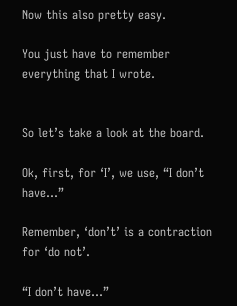Now this also pretty easy.

You just have to remember everything that I wrote.


So let’s take a look at the board.

Ok, first, for ‘I’, we use, “I don’t have…”

Remember, ‘don’t’ is a contraction for ‘do not’.

“I don’t have…”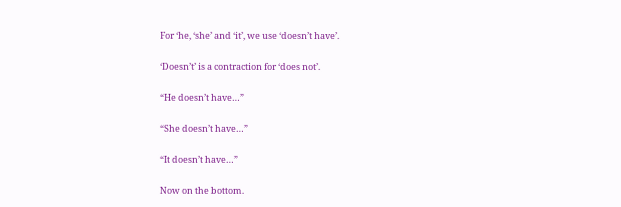For ‘he, ‘she’ and ‘it’, we use ‘doesn’t have’.

‘Doesn’t’ is a contraction for ‘does not’.

“He doesn’t have…”

“She doesn’t have…”

“It doesn’t have…”

Now on the bottom.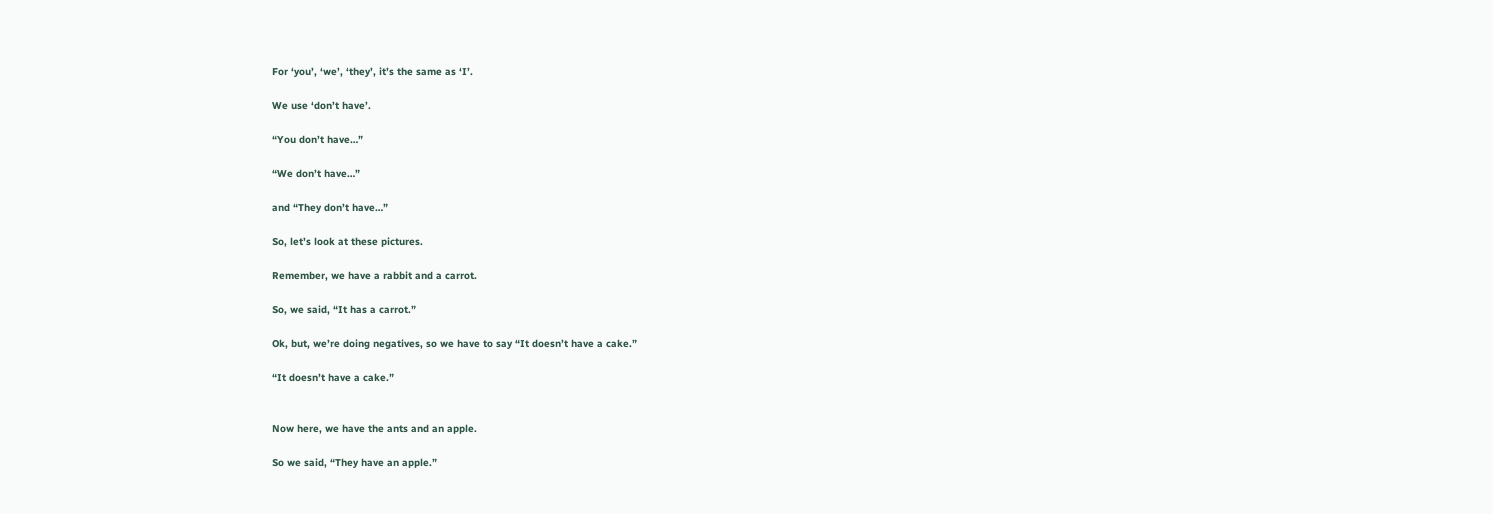For ‘you’, ‘we’, ‘they’, it’s the same as ‘I’.

We use ‘don’t have’.

“You don’t have…”

“We don’t have…”

and “They don’t have…”

So, let’s look at these pictures.

Remember, we have a rabbit and a carrot.

So, we said, “It has a carrot.”

Ok, but, we’re doing negatives, so we have to say “It doesn’t have a cake.”

“It doesn’t have a cake.”


Now here, we have the ants and an apple.

So we said, “They have an apple.”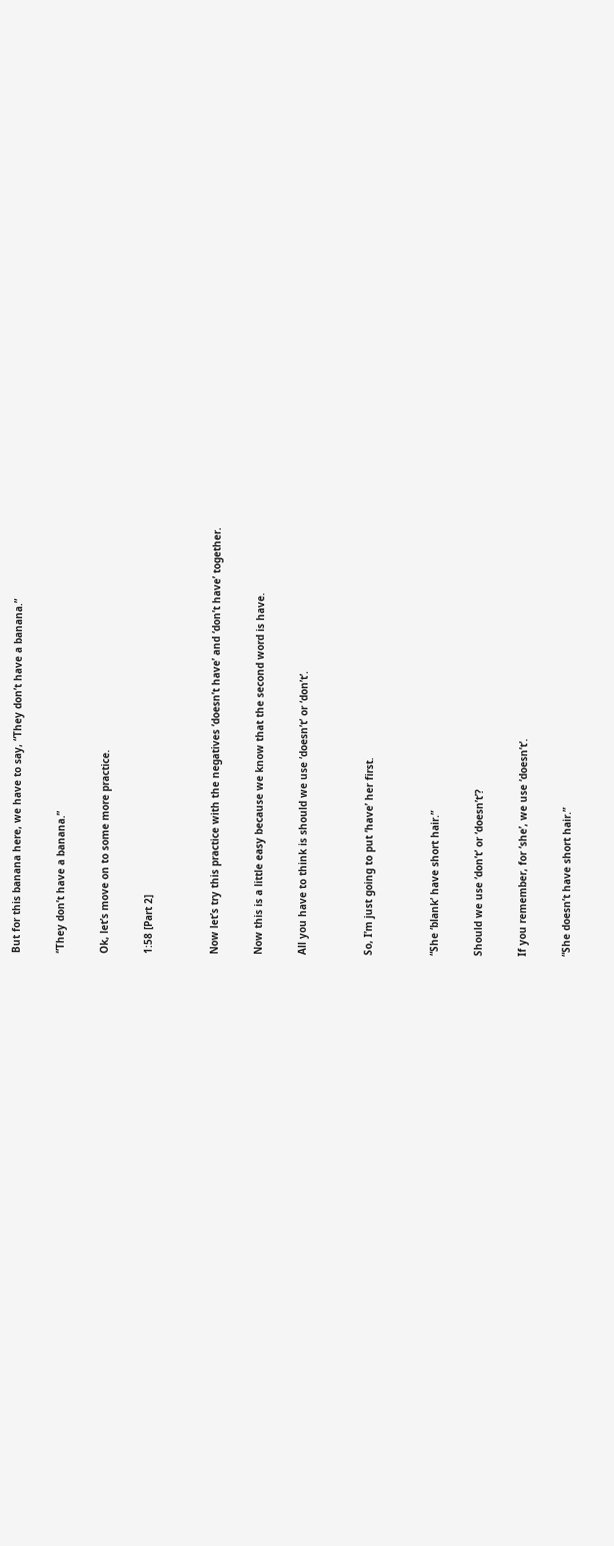But for this banana here, we have to say, “They don’t have a banana.”

“They don’t have a banana.”

Ok, let’s move on to some more practice.

1:58 [Part 2]


Now let’s try this practice with the negatives ‘doesn’t have’ and ‘don’t have’ together.

Now this is a little easy because we know that the second word is have.

All you have to think is should we use ‘doesn’t’ or ‘don’t’.


So, I’m just going to put ‘have’ her first.


“She ‘blank’ have short hair.”

Should we use ‘don’t’ or ‘doesn’t’?

If you remember, for ‘she’, we use ‘doesn’t’.

“She doesn’t have short hair.”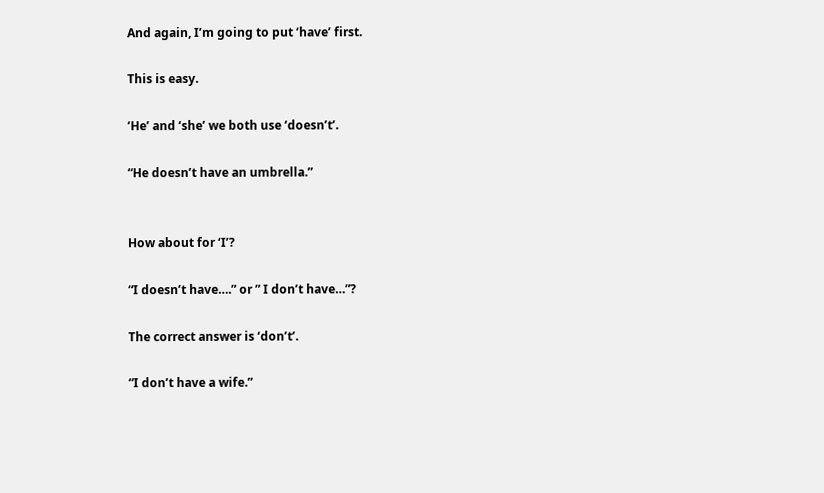And again, I’m going to put ‘have’ first.

This is easy.

‘He’ and ‘she’ we both use ‘doesn’t’.

“He doesn’t have an umbrella.”


How about for ‘I’?

“I doesn’t have….” or ” I don’t have…”?

The correct answer is ‘don’t’.

“I don’t have a wife.”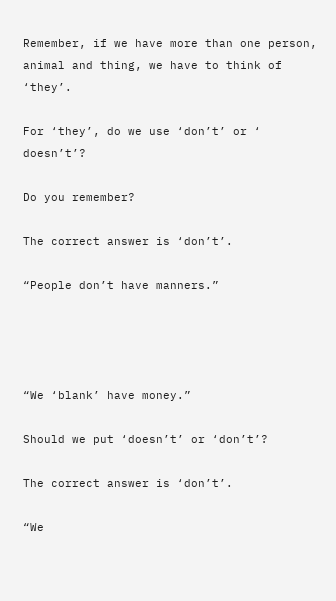Remember, if we have more than one person, animal and thing, we have to think of ‘they’.

For ‘they’, do we use ‘don’t’ or ‘ doesn’t’?

Do you remember?

The correct answer is ‘don’t’.

“People don’t have manners.”




“We ‘blank’ have money.”

Should we put ‘doesn’t’ or ‘don’t’?

The correct answer is ‘don’t’.

“We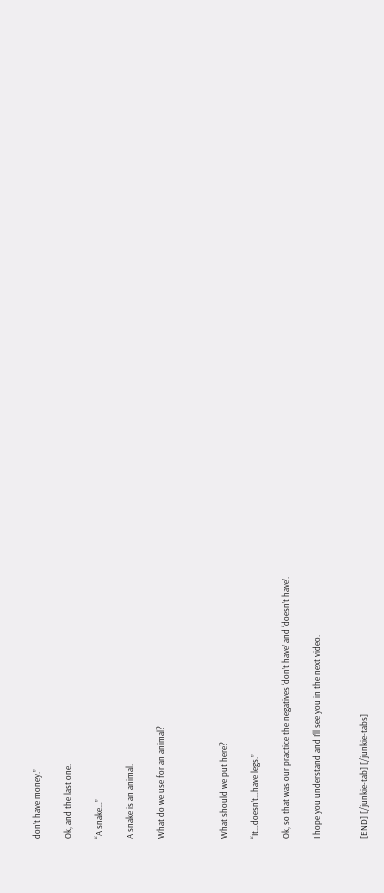don’t have money.”

Ok, and the last one.

“A snake…”

A snake is an animal.

What do we use for an animal?



What should we put here?

“It…doesn’t…have legs.”

Ok, so that was our practice the negatives ‘don’t have’ and ‘doesn’t have’.

I hope you understand and I’ll see you in the next video.


[END] [/junkie-tab] [/junkie-tabs]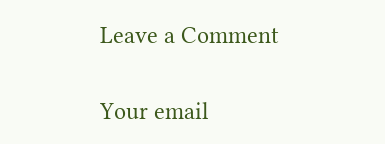Leave a Comment

Your email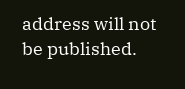address will not be published.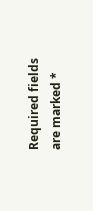Required fields are marked *